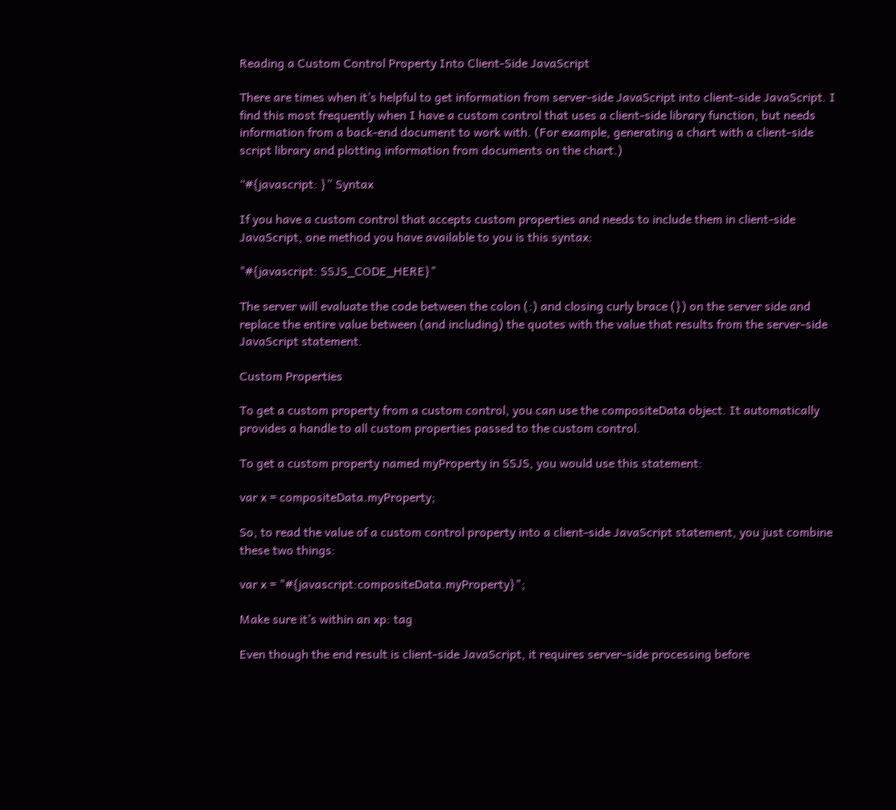Reading a Custom Control Property Into Client-Side JavaScript

There are times when it’s helpful to get information from server-side JavaScript into client-side JavaScript. I find this most frequently when I have a custom control that uses a client-side library function, but needs information from a back-end document to work with. (For example, generating a chart with a client-side script library and plotting information from documents on the chart.)

“#{javascript: }” Syntax

If you have a custom control that accepts custom properties and needs to include them in client-side JavaScript, one method you have available to you is this syntax:

"#{javascript: SSJS_CODE_HERE}"

The server will evaluate the code between the colon (:) and closing curly brace (}) on the server side and replace the entire value between (and including) the quotes with the value that results from the server-side JavaScript statement.

Custom Properties

To get a custom property from a custom control, you can use the compositeData object. It automatically provides a handle to all custom properties passed to the custom control.

To get a custom property named myProperty in SSJS, you would use this statement:

var x = compositeData.myProperty;

So, to read the value of a custom control property into a client-side JavaScript statement, you just combine these two things:

var x = "#{javascript:compositeData.myProperty}";

Make sure it’s within an xp: tag

Even though the end result is client-side JavaScript, it requires server-side processing before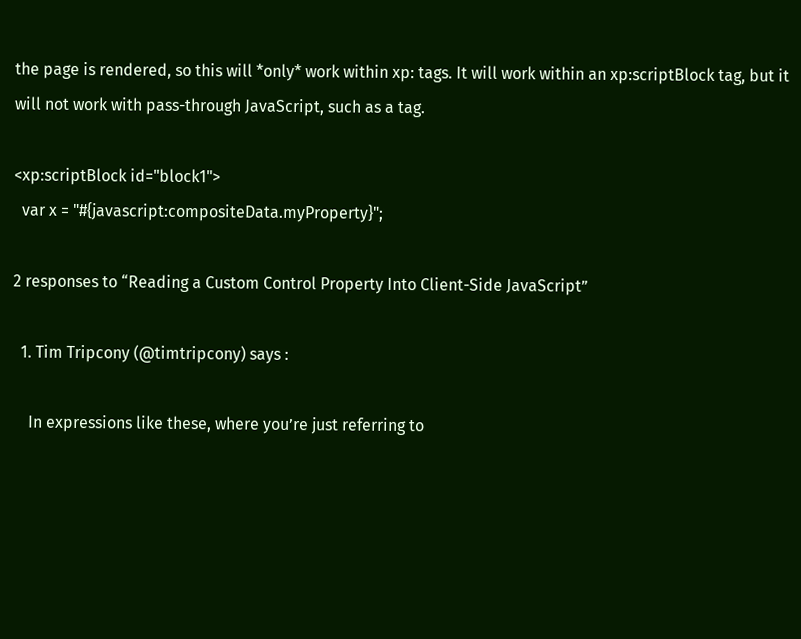the page is rendered, so this will *only* work within xp: tags. It will work within an xp:scriptBlock tag, but it will not work with pass-through JavaScript, such as a tag.

<xp:scriptBlock id="block1">
  var x = "#{javascript:compositeData.myProperty}";

2 responses to “Reading a Custom Control Property Into Client-Side JavaScript”

  1. Tim Tripcony (@timtripcony) says :

    In expressions like these, where you’re just referring to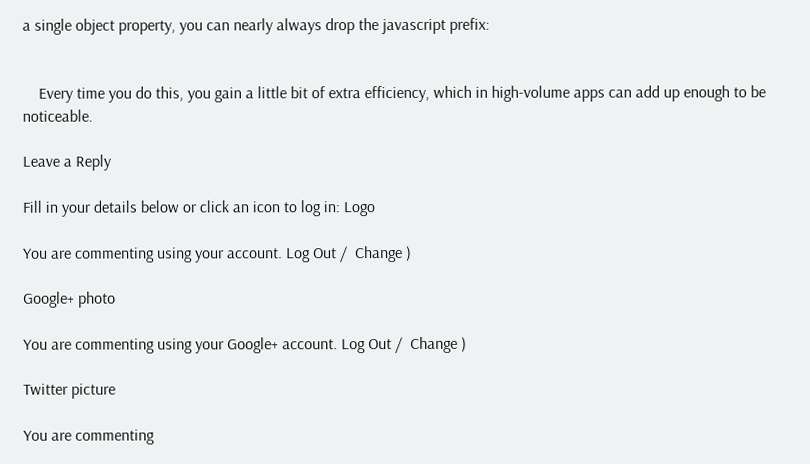a single object property, you can nearly always drop the javascript prefix:


    Every time you do this, you gain a little bit of extra efficiency, which in high-volume apps can add up enough to be noticeable.

Leave a Reply

Fill in your details below or click an icon to log in: Logo

You are commenting using your account. Log Out /  Change )

Google+ photo

You are commenting using your Google+ account. Log Out /  Change )

Twitter picture

You are commenting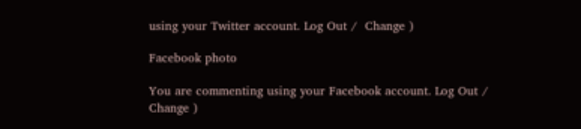using your Twitter account. Log Out /  Change )

Facebook photo

You are commenting using your Facebook account. Log Out /  Change )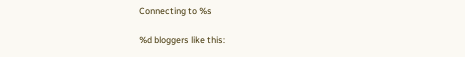Connecting to %s

%d bloggers like this: